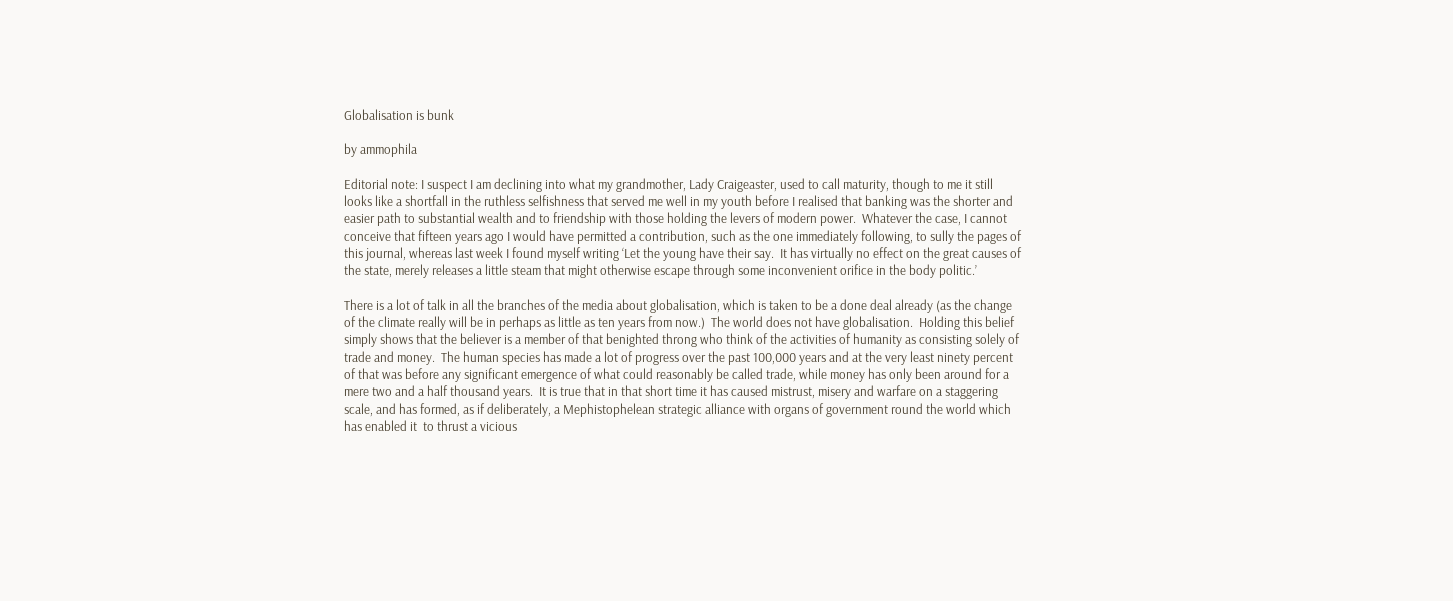Globalisation is bunk

by ammophila

Editorial note: I suspect I am declining into what my grandmother, Lady Craigeaster, used to call maturity, though to me it still looks like a shortfall in the ruthless selfishness that served me well in my youth before I realised that banking was the shorter and easier path to substantial wealth and to friendship with those holding the levers of modern power.  Whatever the case, I cannot conceive that fifteen years ago I would have permitted a contribution, such as the one immediately following, to sully the pages of this journal, whereas last week I found myself writing ‘Let the young have their say.  It has virtually no effect on the great causes of the state, merely releases a little steam that might otherwise escape through some inconvenient orifice in the body politic.’

There is a lot of talk in all the branches of the media about globalisation, which is taken to be a done deal already (as the change of the climate really will be in perhaps as little as ten years from now.)  The world does not have globalisation.  Holding this belief simply shows that the believer is a member of that benighted throng who think of the activities of humanity as consisting solely of trade and money.  The human species has made a lot of progress over the past 100,000 years and at the very least ninety percent of that was before any significant emergence of what could reasonably be called trade, while money has only been around for a mere two and a half thousand years.  It is true that in that short time it has caused mistrust, misery and warfare on a staggering scale, and has formed, as if deliberately, a Mephistophelean strategic alliance with organs of government round the world which has enabled it  to thrust a vicious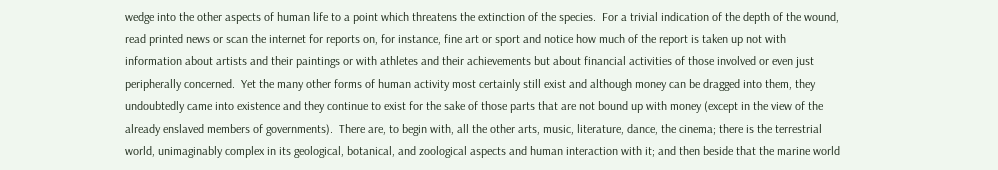wedge into the other aspects of human life to a point which threatens the extinction of the species.  For a trivial indication of the depth of the wound, read printed news or scan the internet for reports on, for instance, fine art or sport and notice how much of the report is taken up not with information about artists and their paintings or with athletes and their achievements but about financial activities of those involved or even just peripherally concerned.  Yet the many other forms of human activity most certainly still exist and although money can be dragged into them, they undoubtedly came into existence and they continue to exist for the sake of those parts that are not bound up with money (except in the view of the already enslaved members of governments).  There are, to begin with, all the other arts, music, literature, dance, the cinema; there is the terrestrial world, unimaginably complex in its geological, botanical, and zoological aspects and human interaction with it; and then beside that the marine world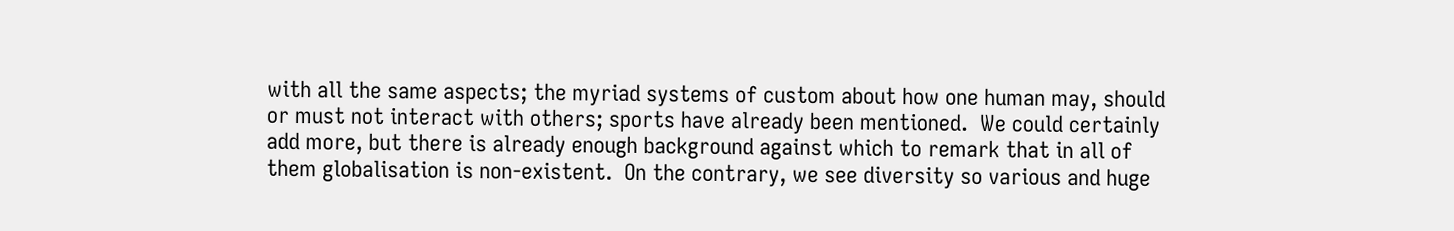with all the same aspects; the myriad systems of custom about how one human may, should or must not interact with others; sports have already been mentioned.  We could certainly add more, but there is already enough background against which to remark that in all of them globalisation is non-existent.  On the contrary, we see diversity so various and huge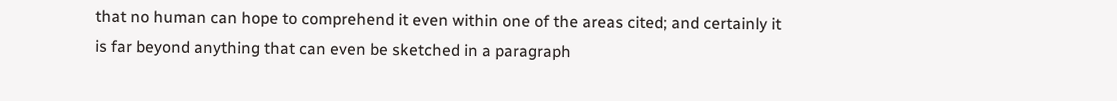that no human can hope to comprehend it even within one of the areas cited; and certainly it is far beyond anything that can even be sketched in a paragraph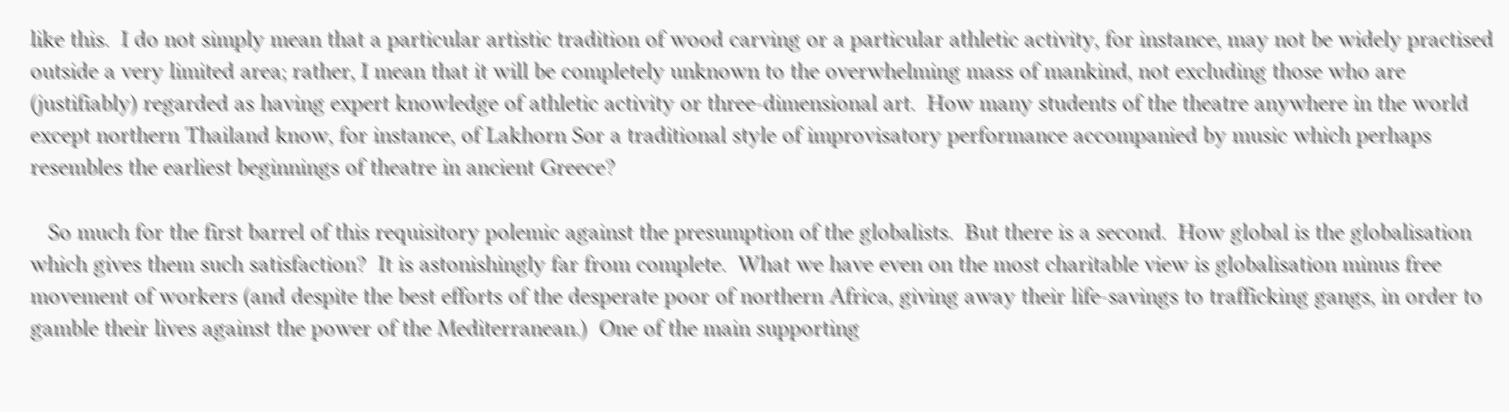like this.  I do not simply mean that a particular artistic tradition of wood carving or a particular athletic activity, for instance, may not be widely practised outside a very limited area; rather, I mean that it will be completely unknown to the overwhelming mass of mankind, not excluding those who are (justifiably) regarded as having expert knowledge of athletic activity or three-dimensional art.  How many students of the theatre anywhere in the world except northern Thailand know, for instance, of Lakhorn Sor a traditional style of improvisatory performance accompanied by music which perhaps resembles the earliest beginnings of theatre in ancient Greece?

   So much for the first barrel of this requisitory polemic against the presumption of the globalists.  But there is a second.  How global is the globalisation which gives them such satisfaction?  It is astonishingly far from complete.  What we have even on the most charitable view is globalisation minus free movement of workers (and despite the best efforts of the desperate poor of northern Africa, giving away their life-savings to trafficking gangs, in order to gamble their lives against the power of the Mediterranean.)  One of the main supporting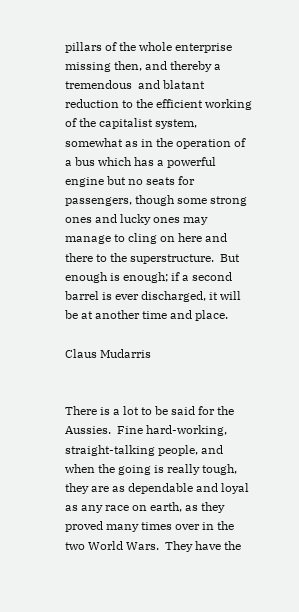pillars of the whole enterprise missing then, and thereby a tremendous  and blatant reduction to the efficient working of the capitalist system, somewhat as in the operation of a bus which has a powerful engine but no seats for passengers, though some strong ones and lucky ones may manage to cling on here and there to the superstructure.  But enough is enough; if a second barrel is ever discharged, it will be at another time and place.

Claus Mudarris


There is a lot to be said for the Aussies.  Fine hard-working, straight-talking people, and when the going is really tough, they are as dependable and loyal as any race on earth, as they proved many times over in the two World Wars.  They have the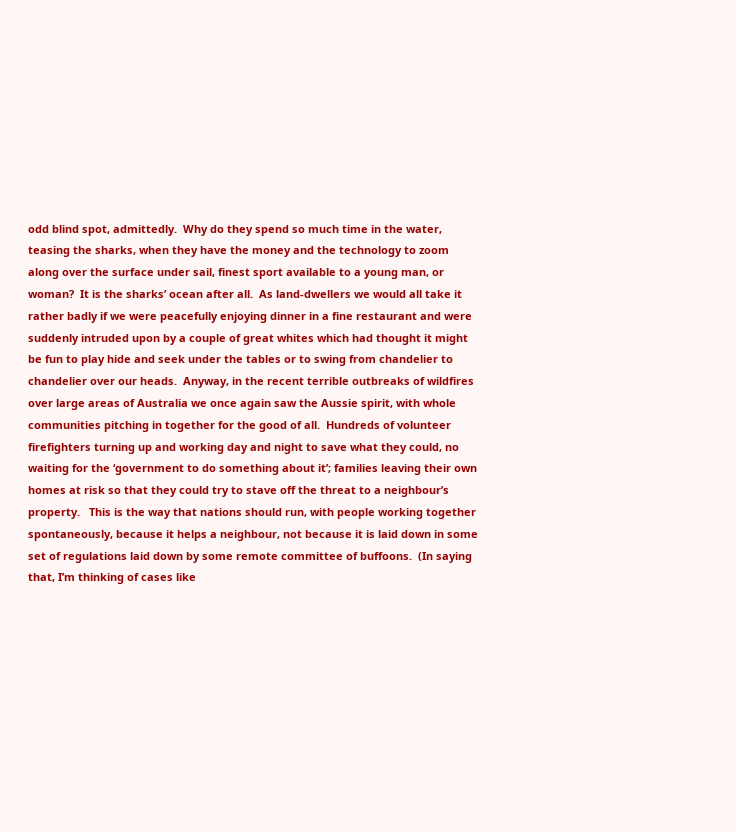odd blind spot, admittedly.  Why do they spend so much time in the water, teasing the sharks, when they have the money and the technology to zoom along over the surface under sail, finest sport available to a young man, or woman?  It is the sharks’ ocean after all.  As land-dwellers we would all take it rather badly if we were peacefully enjoying dinner in a fine restaurant and were suddenly intruded upon by a couple of great whites which had thought it might be fun to play hide and seek under the tables or to swing from chandelier to chandelier over our heads.  Anyway, in the recent terrible outbreaks of wildfires over large areas of Australia we once again saw the Aussie spirit, with whole communities pitching in together for the good of all.  Hundreds of volunteer firefighters turning up and working day and night to save what they could, no waiting for the ‘government to do something about it’; families leaving their own homes at risk so that they could try to stave off the threat to a neighbour’s property.   This is the way that nations should run, with people working together spontaneously, because it helps a neighbour, not because it is laid down in some set of regulations laid down by some remote committee of buffoons.  (In saying that, I’m thinking of cases like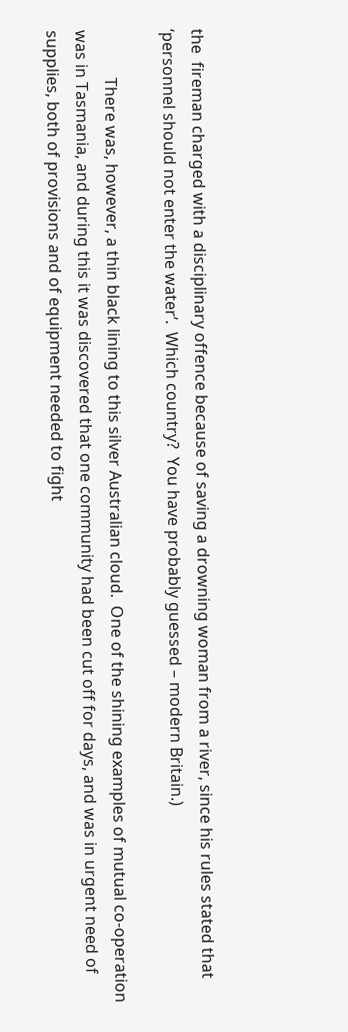the  fireman charged with a disciplinary offence because of saving a drowning woman from a river, since his rules stated that ‘personnel should not enter the water’.  Which country?  You have probably guessed – modern Britain.)

            There was, however, a thin black lining to this silver Australian cloud.  One of the shining examples of mutual co-operation was in Tasmania, and during this it was discovered that one community had been cut off for days, and was in urgent need of supplies, both of provisions and of equipment needed to fight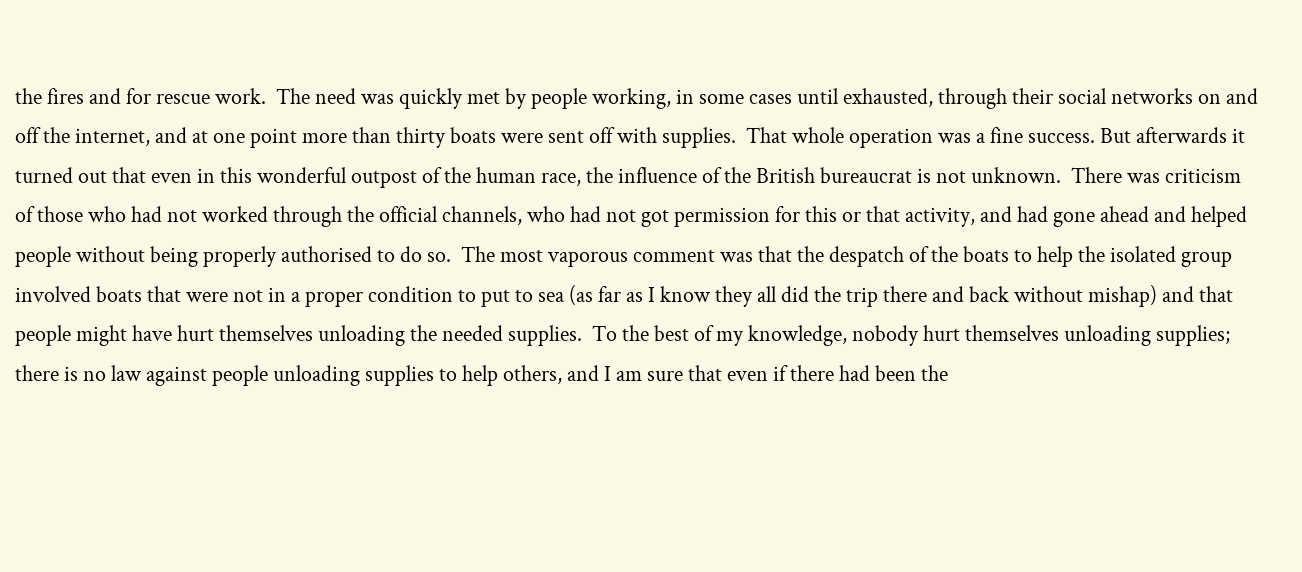the fires and for rescue work.  The need was quickly met by people working, in some cases until exhausted, through their social networks on and off the internet, and at one point more than thirty boats were sent off with supplies.  That whole operation was a fine success. But afterwards it turned out that even in this wonderful outpost of the human race, the influence of the British bureaucrat is not unknown.  There was criticism of those who had not worked through the official channels, who had not got permission for this or that activity, and had gone ahead and helped people without being properly authorised to do so.  The most vaporous comment was that the despatch of the boats to help the isolated group involved boats that were not in a proper condition to put to sea (as far as I know they all did the trip there and back without mishap) and that people might have hurt themselves unloading the needed supplies.  To the best of my knowledge, nobody hurt themselves unloading supplies; there is no law against people unloading supplies to help others, and I am sure that even if there had been the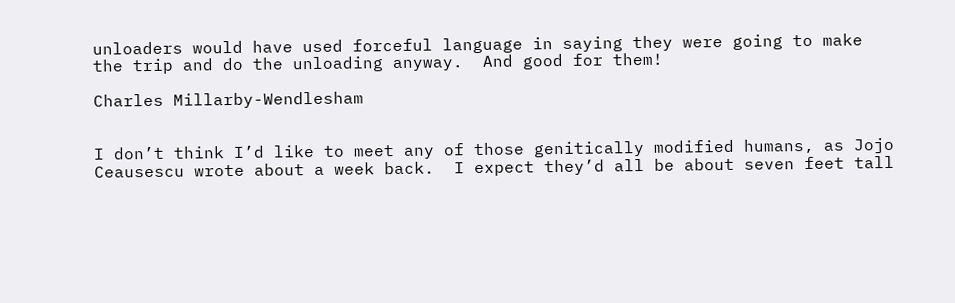unloaders would have used forceful language in saying they were going to make the trip and do the unloading anyway.  And good for them!

Charles Millarby-Wendlesham


I don’t think I’d like to meet any of those genitically modified humans, as Jojo Ceausescu wrote about a week back.  I expect they’d all be about seven feet tall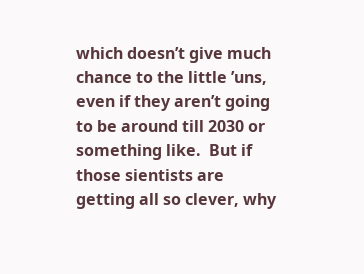which doesn’t give much chance to the little ’uns, even if they aren’t going to be around till 2030 or something like.  But if those sientists are getting all so clever, why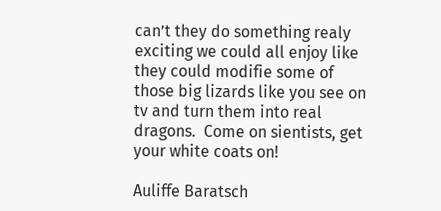can’t they do something realy exciting we could all enjoy like they could modifie some of those big lizards like you see on tv and turn them into real dragons.  Come on sientists, get your white coats on!

Auliffe Baratsch